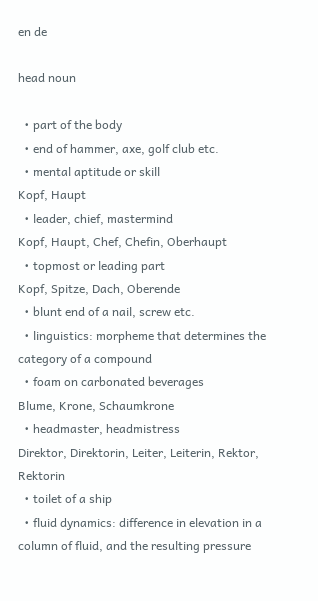en de

head noun

  • part of the body
  • end of hammer, axe, golf club etc.
  • mental aptitude or skill
Kopf, Haupt
  • leader, chief, mastermind
Kopf, Haupt, Chef, Chefin, Oberhaupt
  • topmost or leading part
Kopf, Spitze, Dach, Oberende
  • blunt end of a nail, screw etc.
  • linguistics: morpheme that determines the category of a compound
  • foam on carbonated beverages
Blume, Krone, Schaumkrone
  • headmaster, headmistress
Direktor, Direktorin, Leiter, Leiterin, Rektor, Rektorin
  • toilet of a ship
  • fluid dynamics: difference in elevation in a column of fluid, and the resulting pressure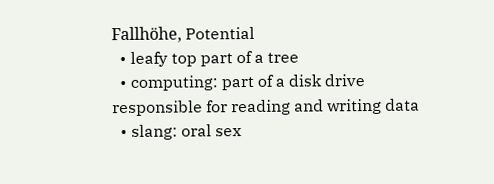Fallhöhe, Potential
  • leafy top part of a tree
  • computing: part of a disk drive responsible for reading and writing data
  • slang: oral sex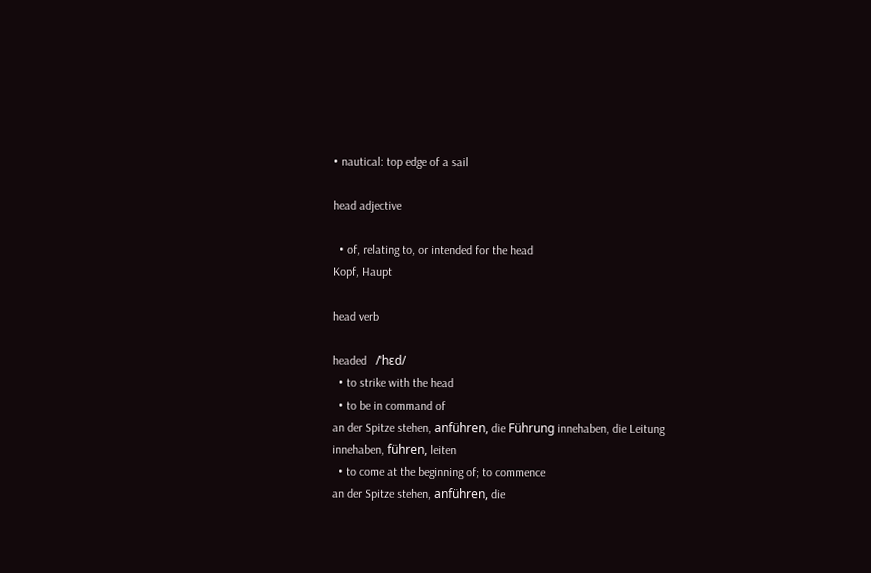• nautical: top edge of a sail

head adjective

  • of, relating to, or intended for the head
Kopf, Haupt

head verb

headed   /ˈhɛd/
  • to strike with the head
  • to be in command of
an der Spitze stehen, anführen, die Führung innehaben, die Leitung innehaben, führen, leiten
  • to come at the beginning of; to commence
an der Spitze stehen, anführen, die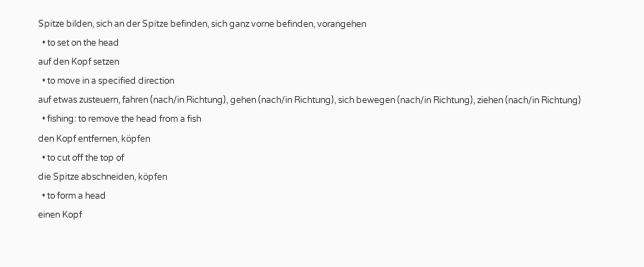Spitze bilden, sich an der Spitze befinden, sich ganz vorne befinden, vorangehen
  • to set on the head
auf den Kopf setzen
  • to move in a specified direction
auf etwas zusteuern, fahren (nach/in Richtung), gehen (nach/in Richtung), sich bewegen (nach/in Richtung), ziehen (nach/in Richtung)
  • fishing: to remove the head from a fish
den Kopf entfernen, köpfen
  • to cut off the top of
die Spitze abschneiden, köpfen
  • to form a head
einen Kopf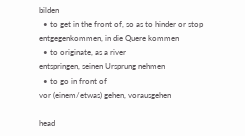bilden
  • to get in the front of, so as to hinder or stop
entgegenkommen, in die Quere kommen
  • to originate, as a river
entspringen, seinen Ursprung nehmen
  • to go in front of
vor (einem/etwas) gehen, vorausgehen

head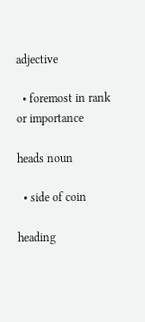adjective

  • foremost in rank or importance

heads noun

  • side of coin

heading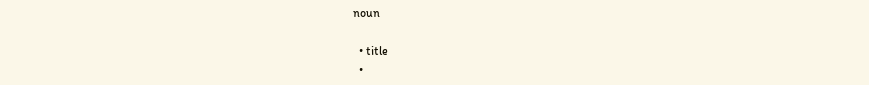noun

  • title
  •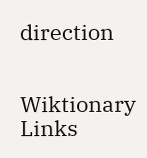direction


Wiktionary Links